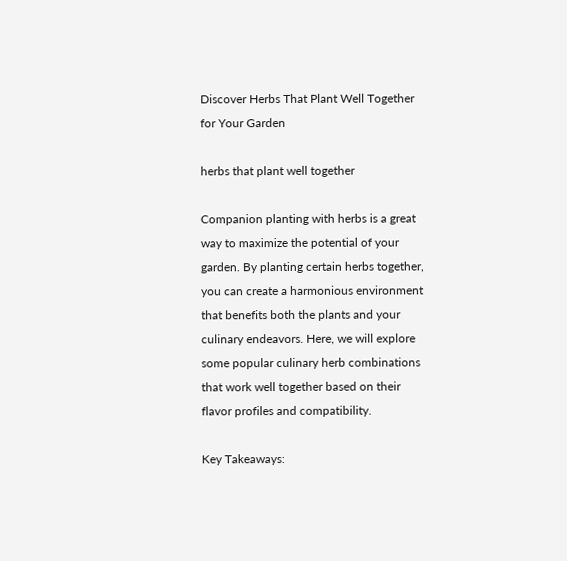Discover Herbs That Plant Well Together for Your Garden

herbs that plant well together

Companion planting with herbs is a great way to maximize the potential of your garden. By planting certain herbs together, you can create a harmonious environment that benefits both the plants and your culinary endeavors. Here, we will explore some popular culinary herb combinations that work well together based on their flavor profiles and compatibility.

Key Takeaways: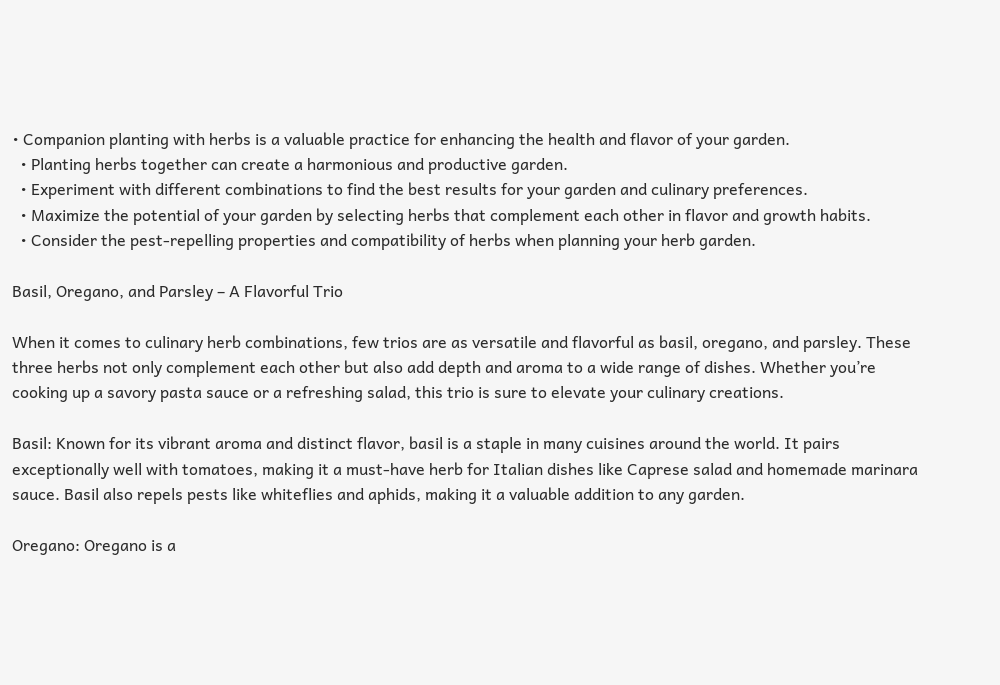• Companion planting with herbs is a valuable practice for enhancing the health and flavor of your garden.
  • Planting herbs together can create a harmonious and productive garden.
  • Experiment with different combinations to find the best results for your garden and culinary preferences.
  • Maximize the potential of your garden by selecting herbs that complement each other in flavor and growth habits.
  • Consider the pest-repelling properties and compatibility of herbs when planning your herb garden.

Basil, Oregano, and Parsley – A Flavorful Trio

When it comes to culinary herb combinations, few trios are as versatile and flavorful as basil, oregano, and parsley. These three herbs not only complement each other but also add depth and aroma to a wide range of dishes. Whether you’re cooking up a savory pasta sauce or a refreshing salad, this trio is sure to elevate your culinary creations.

Basil: Known for its vibrant aroma and distinct flavor, basil is a staple in many cuisines around the world. It pairs exceptionally well with tomatoes, making it a must-have herb for Italian dishes like Caprese salad and homemade marinara sauce. Basil also repels pests like whiteflies and aphids, making it a valuable addition to any garden.

Oregano: Oregano is a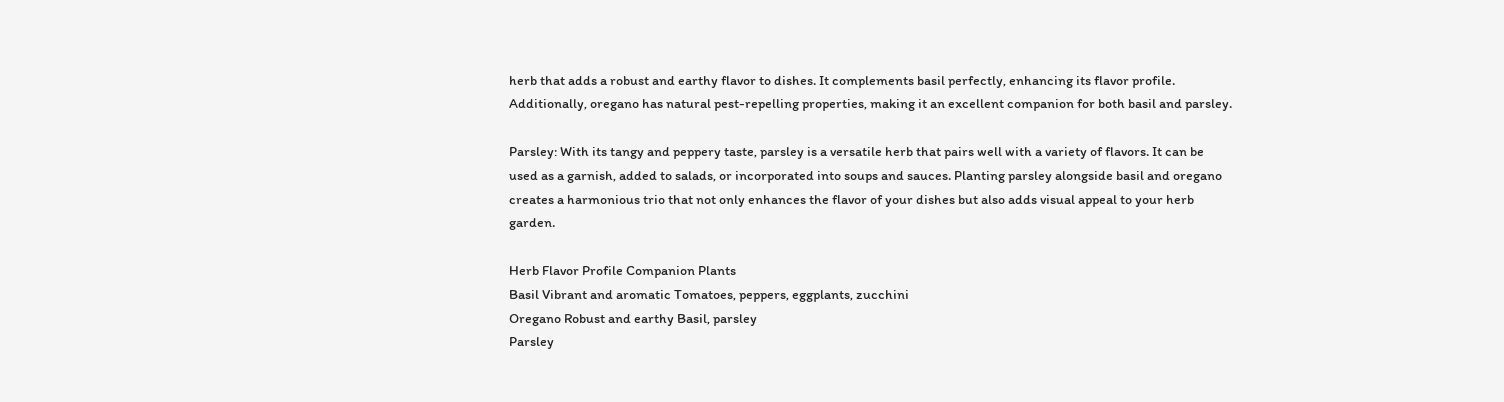herb that adds a robust and earthy flavor to dishes. It complements basil perfectly, enhancing its flavor profile. Additionally, oregano has natural pest-repelling properties, making it an excellent companion for both basil and parsley.

Parsley: With its tangy and peppery taste, parsley is a versatile herb that pairs well with a variety of flavors. It can be used as a garnish, added to salads, or incorporated into soups and sauces. Planting parsley alongside basil and oregano creates a harmonious trio that not only enhances the flavor of your dishes but also adds visual appeal to your herb garden.

Herb Flavor Profile Companion Plants
Basil Vibrant and aromatic Tomatoes, peppers, eggplants, zucchini
Oregano Robust and earthy Basil, parsley
Parsley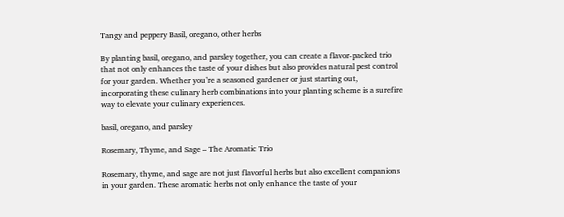Tangy and peppery Basil, oregano, other herbs

By planting basil, oregano, and parsley together, you can create a flavor-packed trio that not only enhances the taste of your dishes but also provides natural pest control for your garden. Whether you’re a seasoned gardener or just starting out, incorporating these culinary herb combinations into your planting scheme is a surefire way to elevate your culinary experiences.

basil, oregano, and parsley

Rosemary, Thyme, and Sage – The Aromatic Trio

Rosemary, thyme, and sage are not just flavorful herbs but also excellent companions in your garden. These aromatic herbs not only enhance the taste of your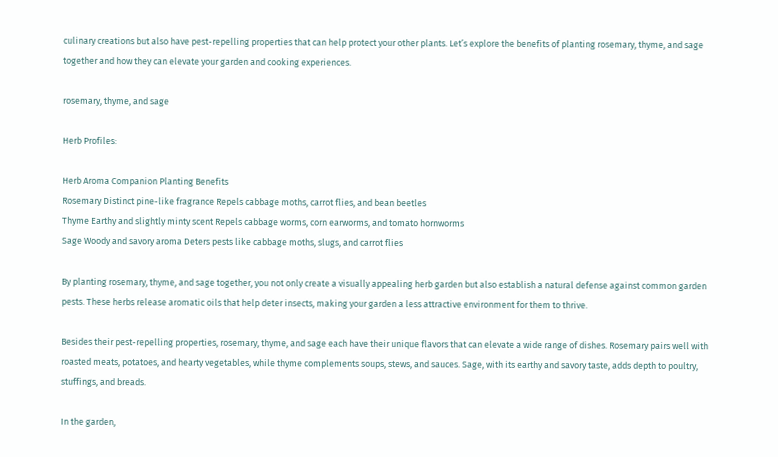culinary creations but also have pest-repelling properties that can help protect your other plants. Let’s explore the benefits of planting rosemary, thyme, and sage together and how they can elevate your garden and cooking experiences.

rosemary, thyme, and sage

Herb Profiles:

Herb Aroma Companion Planting Benefits
Rosemary Distinct pine-like fragrance Repels cabbage moths, carrot flies, and bean beetles
Thyme Earthy and slightly minty scent Repels cabbage worms, corn earworms, and tomato hornworms
Sage Woody and savory aroma Deters pests like cabbage moths, slugs, and carrot flies

By planting rosemary, thyme, and sage together, you not only create a visually appealing herb garden but also establish a natural defense against common garden pests. These herbs release aromatic oils that help deter insects, making your garden a less attractive environment for them to thrive.

Besides their pest-repelling properties, rosemary, thyme, and sage each have their unique flavors that can elevate a wide range of dishes. Rosemary pairs well with roasted meats, potatoes, and hearty vegetables, while thyme complements soups, stews, and sauces. Sage, with its earthy and savory taste, adds depth to poultry, stuffings, and breads.

In the garden,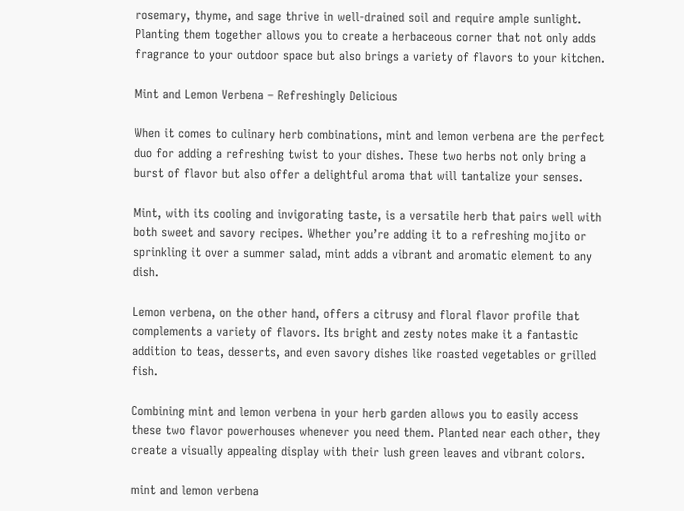rosemary, thyme, and sage thrive in well-drained soil and require ample sunlight. Planting them together allows you to create a herbaceous corner that not only adds fragrance to your outdoor space but also brings a variety of flavors to your kitchen.

Mint and Lemon Verbena – Refreshingly Delicious

When it comes to culinary herb combinations, mint and lemon verbena are the perfect duo for adding a refreshing twist to your dishes. These two herbs not only bring a burst of flavor but also offer a delightful aroma that will tantalize your senses.

Mint, with its cooling and invigorating taste, is a versatile herb that pairs well with both sweet and savory recipes. Whether you’re adding it to a refreshing mojito or sprinkling it over a summer salad, mint adds a vibrant and aromatic element to any dish.

Lemon verbena, on the other hand, offers a citrusy and floral flavor profile that complements a variety of flavors. Its bright and zesty notes make it a fantastic addition to teas, desserts, and even savory dishes like roasted vegetables or grilled fish.

Combining mint and lemon verbena in your herb garden allows you to easily access these two flavor powerhouses whenever you need them. Planted near each other, they create a visually appealing display with their lush green leaves and vibrant colors.

mint and lemon verbena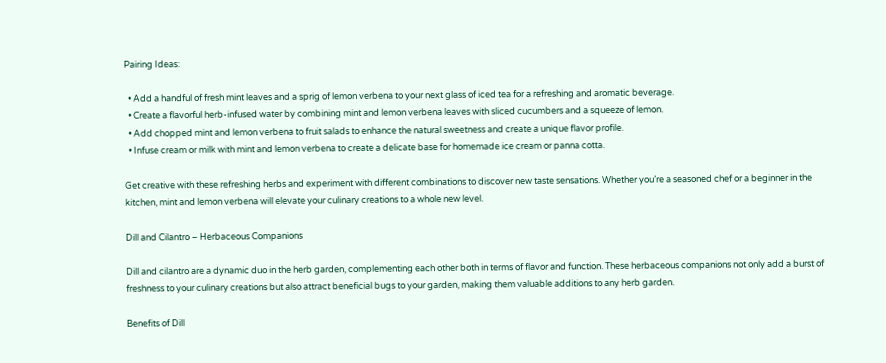Pairing Ideas:

  • Add a handful of fresh mint leaves and a sprig of lemon verbena to your next glass of iced tea for a refreshing and aromatic beverage.
  • Create a flavorful herb-infused water by combining mint and lemon verbena leaves with sliced cucumbers and a squeeze of lemon.
  • Add chopped mint and lemon verbena to fruit salads to enhance the natural sweetness and create a unique flavor profile.
  • Infuse cream or milk with mint and lemon verbena to create a delicate base for homemade ice cream or panna cotta.

Get creative with these refreshing herbs and experiment with different combinations to discover new taste sensations. Whether you’re a seasoned chef or a beginner in the kitchen, mint and lemon verbena will elevate your culinary creations to a whole new level.

Dill and Cilantro – Herbaceous Companions

Dill and cilantro are a dynamic duo in the herb garden, complementing each other both in terms of flavor and function. These herbaceous companions not only add a burst of freshness to your culinary creations but also attract beneficial bugs to your garden, making them valuable additions to any herb garden.

Benefits of Dill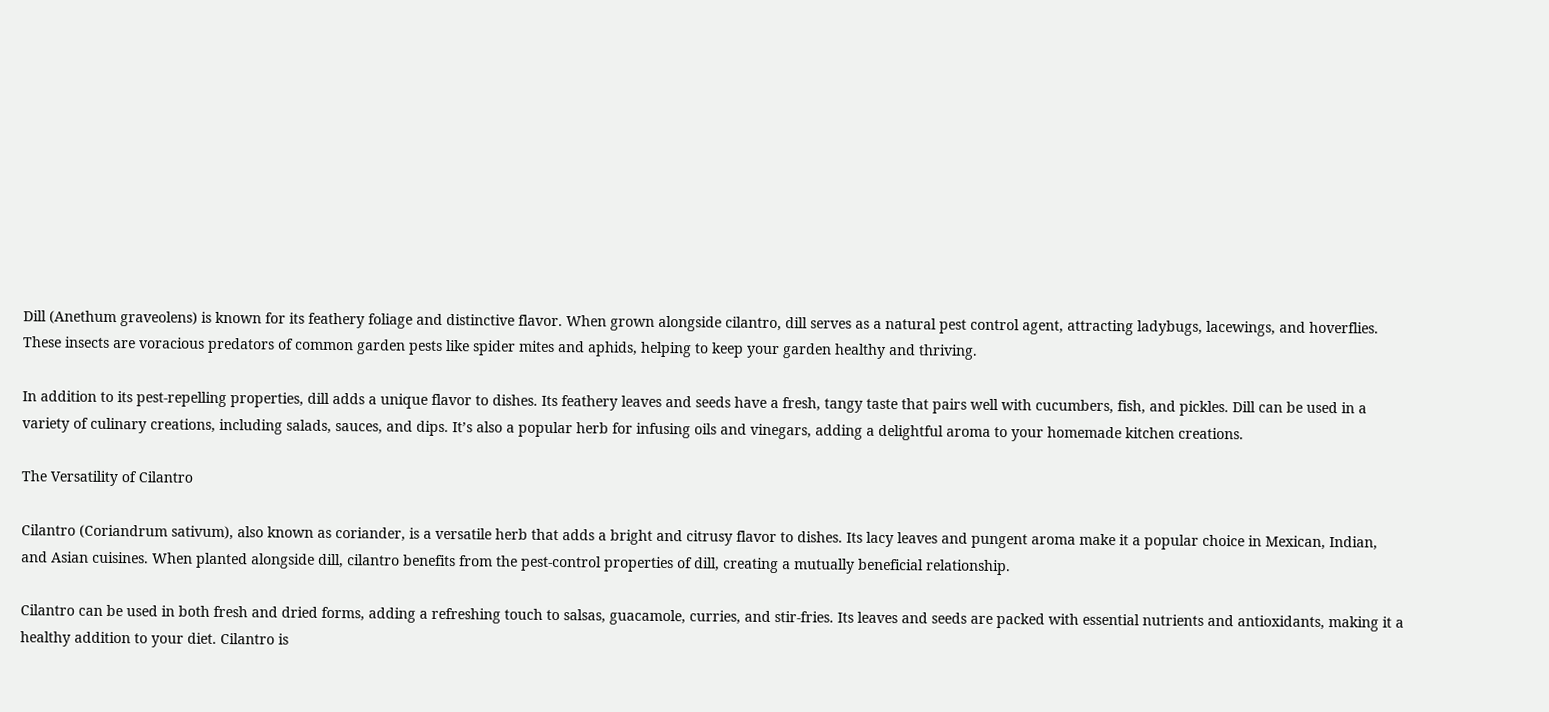Dill (Anethum graveolens) is known for its feathery foliage and distinctive flavor. When grown alongside cilantro, dill serves as a natural pest control agent, attracting ladybugs, lacewings, and hoverflies. These insects are voracious predators of common garden pests like spider mites and aphids, helping to keep your garden healthy and thriving.

In addition to its pest-repelling properties, dill adds a unique flavor to dishes. Its feathery leaves and seeds have a fresh, tangy taste that pairs well with cucumbers, fish, and pickles. Dill can be used in a variety of culinary creations, including salads, sauces, and dips. It’s also a popular herb for infusing oils and vinegars, adding a delightful aroma to your homemade kitchen creations.

The Versatility of Cilantro

Cilantro (Coriandrum sativum), also known as coriander, is a versatile herb that adds a bright and citrusy flavor to dishes. Its lacy leaves and pungent aroma make it a popular choice in Mexican, Indian, and Asian cuisines. When planted alongside dill, cilantro benefits from the pest-control properties of dill, creating a mutually beneficial relationship.

Cilantro can be used in both fresh and dried forms, adding a refreshing touch to salsas, guacamole, curries, and stir-fries. Its leaves and seeds are packed with essential nutrients and antioxidants, making it a healthy addition to your diet. Cilantro is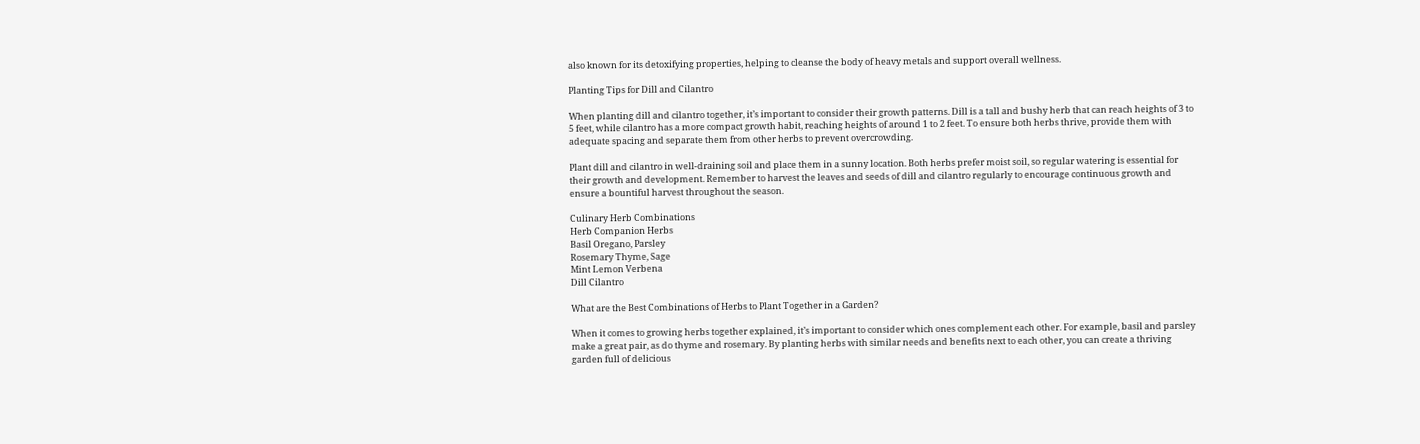also known for its detoxifying properties, helping to cleanse the body of heavy metals and support overall wellness.

Planting Tips for Dill and Cilantro

When planting dill and cilantro together, it’s important to consider their growth patterns. Dill is a tall and bushy herb that can reach heights of 3 to 5 feet, while cilantro has a more compact growth habit, reaching heights of around 1 to 2 feet. To ensure both herbs thrive, provide them with adequate spacing and separate them from other herbs to prevent overcrowding.

Plant dill and cilantro in well-draining soil and place them in a sunny location. Both herbs prefer moist soil, so regular watering is essential for their growth and development. Remember to harvest the leaves and seeds of dill and cilantro regularly to encourage continuous growth and ensure a bountiful harvest throughout the season.

Culinary Herb Combinations
Herb Companion Herbs
Basil Oregano, Parsley
Rosemary Thyme, Sage
Mint Lemon Verbena
Dill Cilantro

What are the Best Combinations of Herbs to Plant Together in a Garden?

When it comes to growing herbs together explained, it’s important to consider which ones complement each other. For example, basil and parsley make a great pair, as do thyme and rosemary. By planting herbs with similar needs and benefits next to each other, you can create a thriving garden full of delicious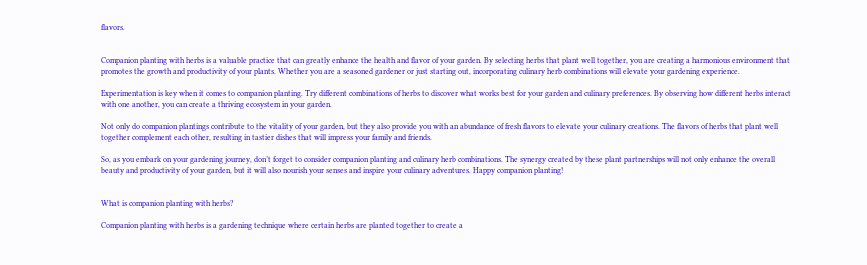flavors.


Companion planting with herbs is a valuable practice that can greatly enhance the health and flavor of your garden. By selecting herbs that plant well together, you are creating a harmonious environment that promotes the growth and productivity of your plants. Whether you are a seasoned gardener or just starting out, incorporating culinary herb combinations will elevate your gardening experience.

Experimentation is key when it comes to companion planting. Try different combinations of herbs to discover what works best for your garden and culinary preferences. By observing how different herbs interact with one another, you can create a thriving ecosystem in your garden.

Not only do companion plantings contribute to the vitality of your garden, but they also provide you with an abundance of fresh flavors to elevate your culinary creations. The flavors of herbs that plant well together complement each other, resulting in tastier dishes that will impress your family and friends.

So, as you embark on your gardening journey, don’t forget to consider companion planting and culinary herb combinations. The synergy created by these plant partnerships will not only enhance the overall beauty and productivity of your garden, but it will also nourish your senses and inspire your culinary adventures. Happy companion planting!


What is companion planting with herbs?

Companion planting with herbs is a gardening technique where certain herbs are planted together to create a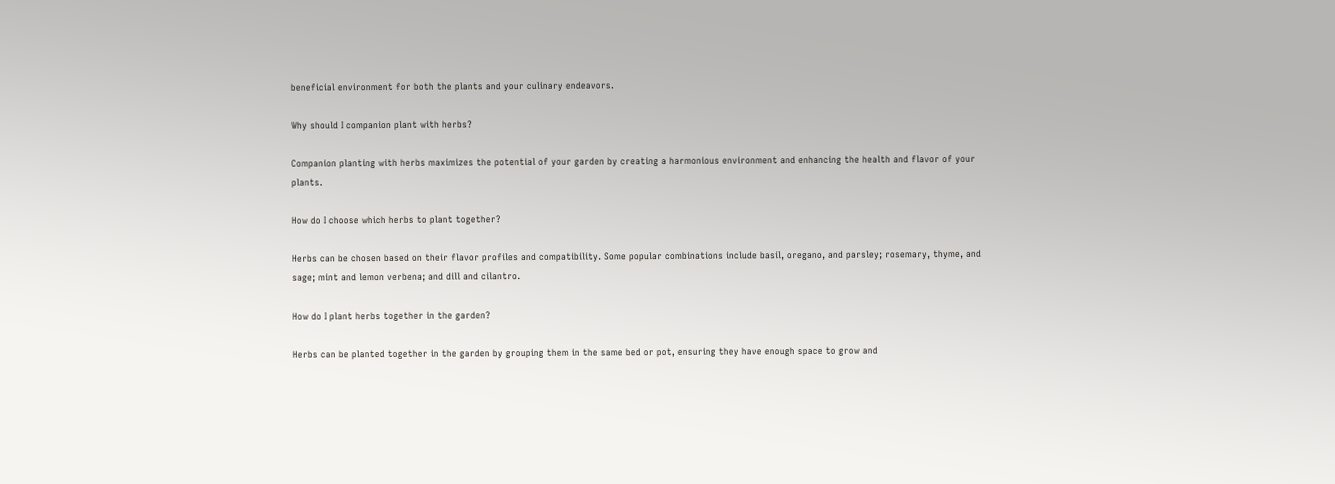beneficial environment for both the plants and your culinary endeavors.

Why should I companion plant with herbs?

Companion planting with herbs maximizes the potential of your garden by creating a harmonious environment and enhancing the health and flavor of your plants.

How do I choose which herbs to plant together?

Herbs can be chosen based on their flavor profiles and compatibility. Some popular combinations include basil, oregano, and parsley; rosemary, thyme, and sage; mint and lemon verbena; and dill and cilantro.

How do I plant herbs together in the garden?

Herbs can be planted together in the garden by grouping them in the same bed or pot, ensuring they have enough space to grow and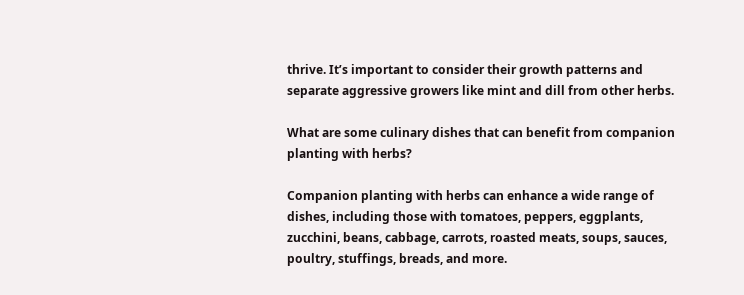thrive. It’s important to consider their growth patterns and separate aggressive growers like mint and dill from other herbs.

What are some culinary dishes that can benefit from companion planting with herbs?

Companion planting with herbs can enhance a wide range of dishes, including those with tomatoes, peppers, eggplants, zucchini, beans, cabbage, carrots, roasted meats, soups, sauces, poultry, stuffings, breads, and more.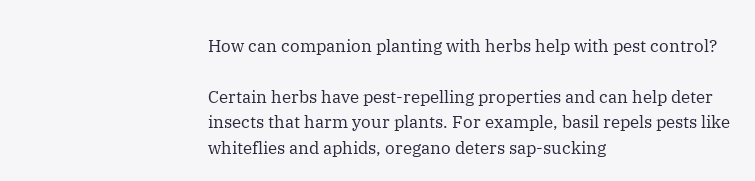How can companion planting with herbs help with pest control?

Certain herbs have pest-repelling properties and can help deter insects that harm your plants. For example, basil repels pests like whiteflies and aphids, oregano deters sap-sucking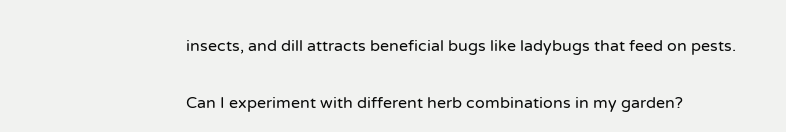insects, and dill attracts beneficial bugs like ladybugs that feed on pests.

Can I experiment with different herb combinations in my garden?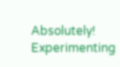Absolutely! Experimenting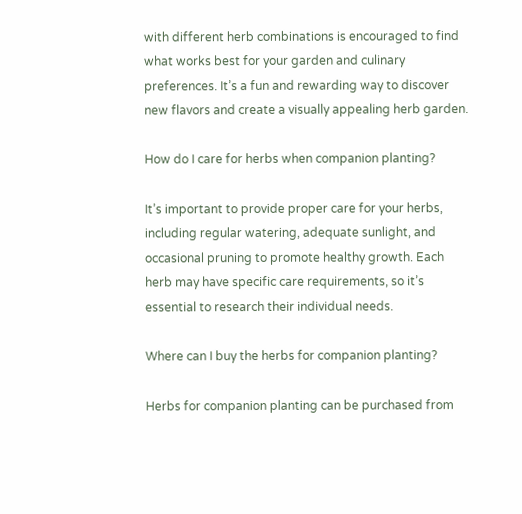with different herb combinations is encouraged to find what works best for your garden and culinary preferences. It’s a fun and rewarding way to discover new flavors and create a visually appealing herb garden.

How do I care for herbs when companion planting?

It’s important to provide proper care for your herbs, including regular watering, adequate sunlight, and occasional pruning to promote healthy growth. Each herb may have specific care requirements, so it’s essential to research their individual needs.

Where can I buy the herbs for companion planting?

Herbs for companion planting can be purchased from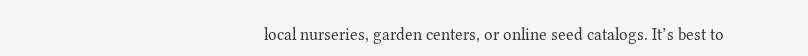local nurseries, garden centers, or online seed catalogs. It’s best to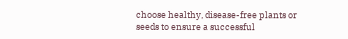choose healthy, disease-free plants or seeds to ensure a successful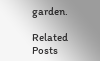garden.

Related Posts